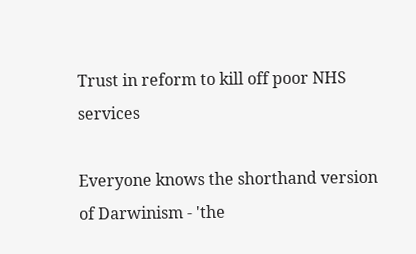Trust in reform to kill off poor NHS services

Everyone knows the shorthand version of Darwinism - 'the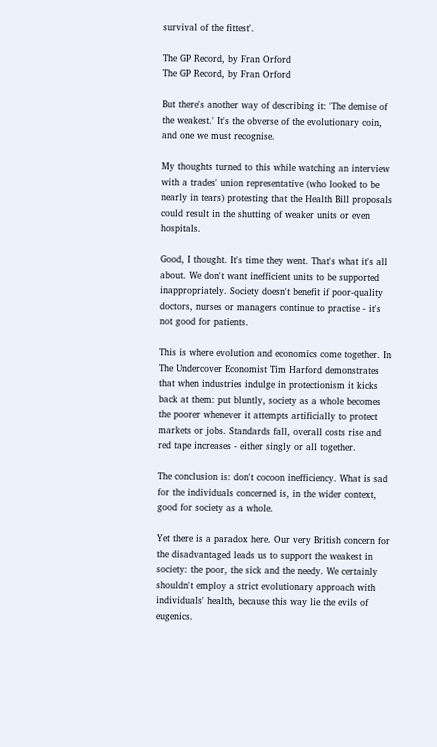survival of the fittest'.

The GP Record, by Fran Orford
The GP Record, by Fran Orford

But there's another way of describing it: 'The demise of the weakest.' It's the obverse of the evolutionary coin, and one we must recognise.

My thoughts turned to this while watching an interview with a trades' union representative (who looked to be nearly in tears) protesting that the Health Bill proposals could result in the shutting of weaker units or even hospitals.

Good, I thought. It's time they went. That's what it's all about. We don't want inefficient units to be supported inappropriately. Society doesn't benefit if poor-quality doctors, nurses or managers continue to practise - it's not good for patients.

This is where evolution and economics come together. In The Undercover Economist Tim Harford demonstrates that when industries indulge in protectionism it kicks back at them: put bluntly, society as a whole becomes the poorer whenever it attempts artificially to protect markets or jobs. Standards fall, overall costs rise and red tape increases - either singly or all together.

The conclusion is: don't cocoon inefficiency. What is sad for the individuals concerned is, in the wider context, good for society as a whole.

Yet there is a paradox here. Our very British concern for the disadvantaged leads us to support the weakest in society: the poor, the sick and the needy. We certainly shouldn't employ a strict evolutionary approach with individuals' health, because this way lie the evils of eugenics.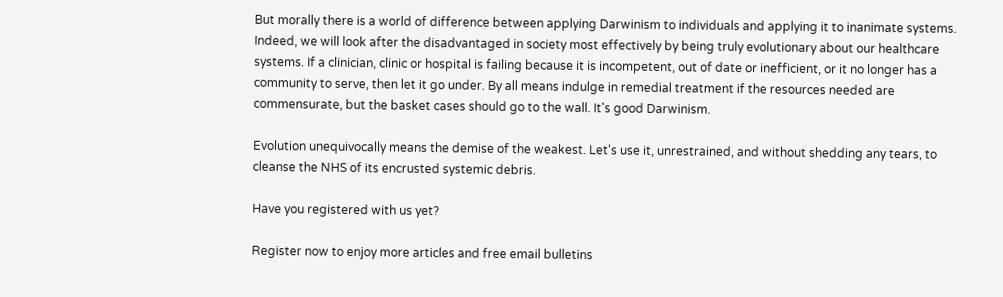But morally there is a world of difference between applying Darwinism to individuals and applying it to inanimate systems. Indeed, we will look after the disadvantaged in society most effectively by being truly evolutionary about our healthcare systems. If a clinician, clinic or hospital is failing because it is incompetent, out of date or inefficient, or it no longer has a community to serve, then let it go under. By all means indulge in remedial treatment if the resources needed are commensurate, but the basket cases should go to the wall. It's good Darwinism.

Evolution unequivocally means the demise of the weakest. Let's use it, unrestrained, and without shedding any tears, to cleanse the NHS of its encrusted systemic debris.

Have you registered with us yet?

Register now to enjoy more articles and free email bulletins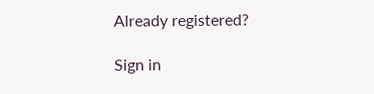Already registered?

Sign in